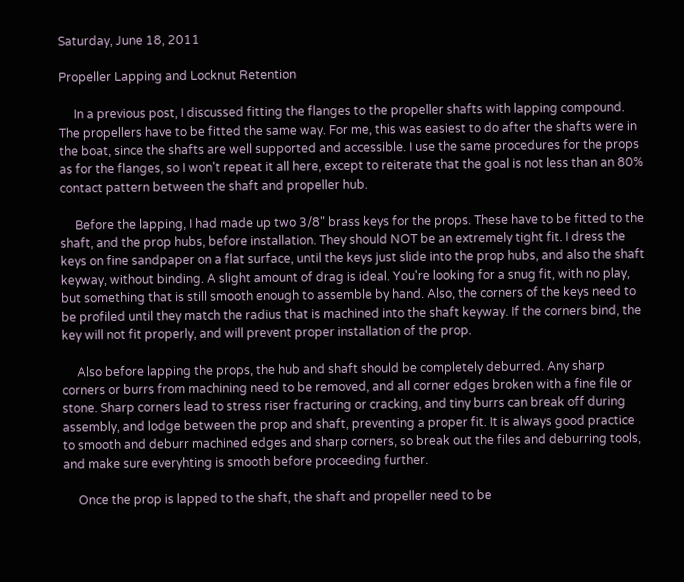Saturday, June 18, 2011

Propeller Lapping and Locknut Retention

     In a previous post, I discussed fitting the flanges to the propeller shafts with lapping compound. The propellers have to be fitted the same way. For me, this was easiest to do after the shafts were in the boat, since the shafts are well supported and accessible. I use the same procedures for the props as for the flanges, so I won't repeat it all here, except to reiterate that the goal is not less than an 80% contact pattern between the shaft and propeller hub.

     Before the lapping, I had made up two 3/8" brass keys for the props. These have to be fitted to the shaft, and the prop hubs, before installation. They should NOT be an extremely tight fit. I dress the keys on fine sandpaper on a flat surface, until the keys just slide into the prop hubs, and also the shaft keyway, without binding. A slight amount of drag is ideal. You're looking for a snug fit, with no play, but something that is still smooth enough to assemble by hand. Also, the corners of the keys need to be profiled until they match the radius that is machined into the shaft keyway. If the corners bind, the key will not fit properly, and will prevent proper installation of the prop.

     Also before lapping the props, the hub and shaft should be completely deburred. Any sharp corners or burrs from machining need to be removed, and all corner edges broken with a fine file or stone. Sharp corners lead to stress riser fracturing or cracking, and tiny burrs can break off during assembly, and lodge between the prop and shaft, preventing a proper fit. It is always good practice to smooth and deburr machined edges and sharp corners, so break out the files and deburring tools, and make sure everyhting is smooth before proceeding further.

     Once the prop is lapped to the shaft, the shaft and propeller need to be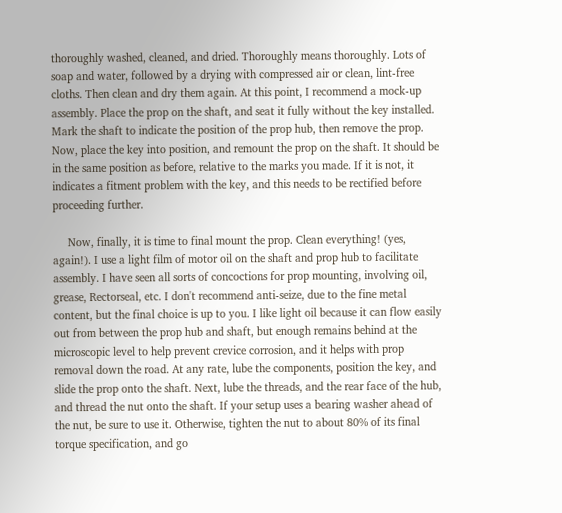thoroughly washed, cleaned, and dried. Thoroughly means thoroughly. Lots of soap and water, followed by a drying with compressed air or clean, lint-free cloths. Then clean and dry them again. At this point, I recommend a mock-up assembly. Place the prop on the shaft, and seat it fully without the key installed. Mark the shaft to indicate the position of the prop hub, then remove the prop. Now, place the key into position, and remount the prop on the shaft. It should be in the same position as before, relative to the marks you made. If it is not, it indicates a fitment problem with the key, and this needs to be rectified before proceeding further.

     Now, finally, it is time to final mount the prop. Clean everything! (yes, again!). I use a light film of motor oil on the shaft and prop hub to facilitate assembly. I have seen all sorts of concoctions for prop mounting, involving oil, grease, Rectorseal, etc. I don't recommend anti-seize, due to the fine metal content, but the final choice is up to you. I like light oil because it can flow easily out from between the prop hub and shaft, but enough remains behind at the microscopic level to help prevent crevice corrosion, and it helps with prop removal down the road. At any rate, lube the components, position the key, and slide the prop onto the shaft. Next, lube the threads, and the rear face of the hub, and thread the nut onto the shaft. If your setup uses a bearing washer ahead of the nut, be sure to use it. Otherwise, tighten the nut to about 80% of its final torque specification, and go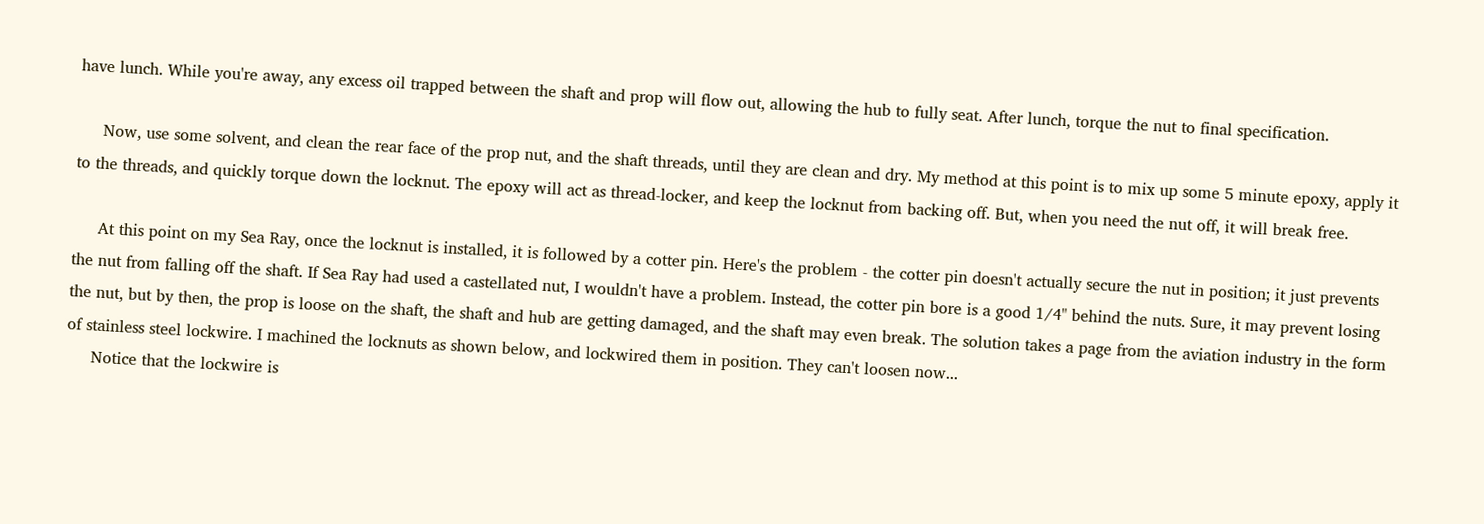have lunch. While you're away, any excess oil trapped between the shaft and prop will flow out, allowing the hub to fully seat. After lunch, torque the nut to final specification.

     Now, use some solvent, and clean the rear face of the prop nut, and the shaft threads, until they are clean and dry. My method at this point is to mix up some 5 minute epoxy, apply it to the threads, and quickly torque down the locknut. The epoxy will act as thread-locker, and keep the locknut from backing off. But, when you need the nut off, it will break free.

     At this point on my Sea Ray, once the locknut is installed, it is followed by a cotter pin. Here's the problem - the cotter pin doesn't actually secure the nut in position; it just prevents the nut from falling off the shaft. If Sea Ray had used a castellated nut, I wouldn't have a problem. Instead, the cotter pin bore is a good 1/4" behind the nuts. Sure, it may prevent losing the nut, but by then, the prop is loose on the shaft, the shaft and hub are getting damaged, and the shaft may even break. The solution takes a page from the aviation industry in the form of stainless steel lockwire. I machined the locknuts as shown below, and lockwired them in position. They can't loosen now...
     Notice that the lockwire is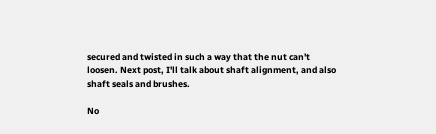secured and twisted in such a way that the nut can't loosen. Next post, I'll talk about shaft alignment, and also shaft seals and brushes.

No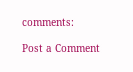comments:

Post a Comment